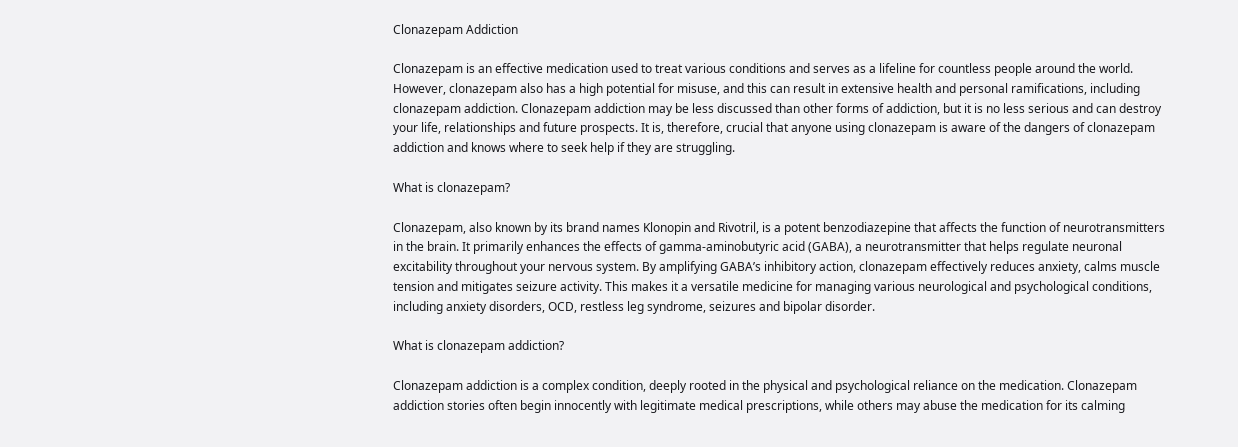Clonazepam Addiction

Clonazepam is an effective medication used to treat various conditions and serves as a lifeline for countless people around the world. However, clonazepam also has a high potential for misuse, and this can result in extensive health and personal ramifications, including clonazepam addiction. Clonazepam addiction may be less discussed than other forms of addiction, but it is no less serious and can destroy your life, relationships and future prospects. It is, therefore, crucial that anyone using clonazepam is aware of the dangers of clonazepam addiction and knows where to seek help if they are struggling.

What is clonazepam?

Clonazepam, also known by its brand names Klonopin and Rivotril, is a potent benzodiazepine that affects the function of neurotransmitters in the brain. It primarily enhances the effects of gamma-aminobutyric acid (GABA), a neurotransmitter that helps regulate neuronal excitability throughout your nervous system. By amplifying GABA’s inhibitory action, clonazepam effectively reduces anxiety, calms muscle tension and mitigates seizure activity. This makes it a versatile medicine for managing various neurological and psychological conditions, including anxiety disorders, OCD, restless leg syndrome, seizures and bipolar disorder.

What is clonazepam addiction?

Clonazepam addiction is a complex condition, deeply rooted in the physical and psychological reliance on the medication. Clonazepam addiction stories often begin innocently with legitimate medical prescriptions, while others may abuse the medication for its calming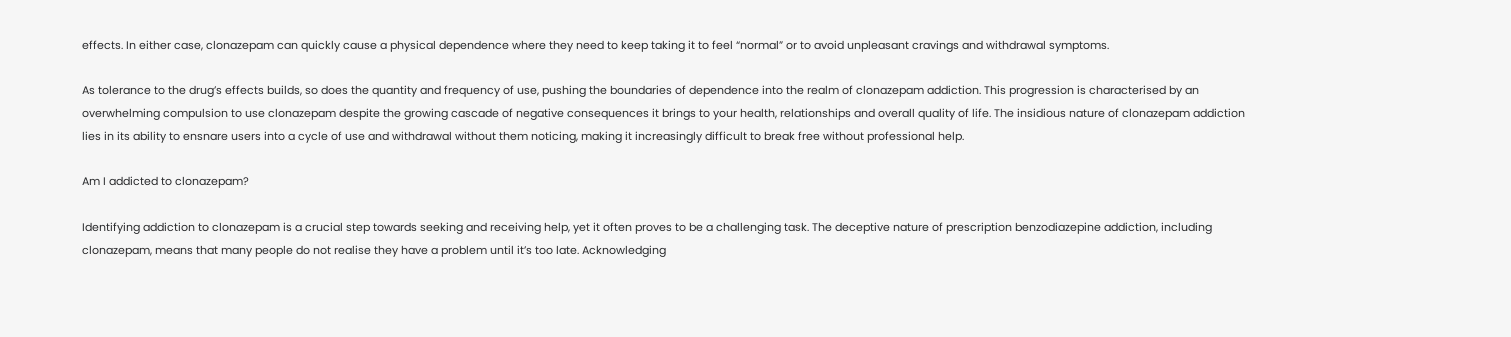effects. In either case, clonazepam can quickly cause a physical dependence where they need to keep taking it to feel “normal” or to avoid unpleasant cravings and withdrawal symptoms.

As tolerance to the drug’s effects builds, so does the quantity and frequency of use, pushing the boundaries of dependence into the realm of clonazepam addiction. This progression is characterised by an overwhelming compulsion to use clonazepam despite the growing cascade of negative consequences it brings to your health, relationships and overall quality of life. The insidious nature of clonazepam addiction lies in its ability to ensnare users into a cycle of use and withdrawal without them noticing, making it increasingly difficult to break free without professional help.

Am I addicted to clonazepam?

Identifying addiction to clonazepam is a crucial step towards seeking and receiving help, yet it often proves to be a challenging task. The deceptive nature of prescription benzodiazepine addiction, including clonazepam, means that many people do not realise they have a problem until it’s too late. Acknowledging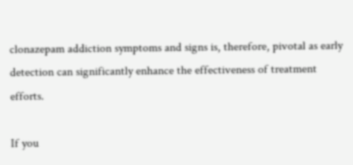clonazepam addiction symptoms and signs is, therefore, pivotal as early detection can significantly enhance the effectiveness of treatment efforts.

If you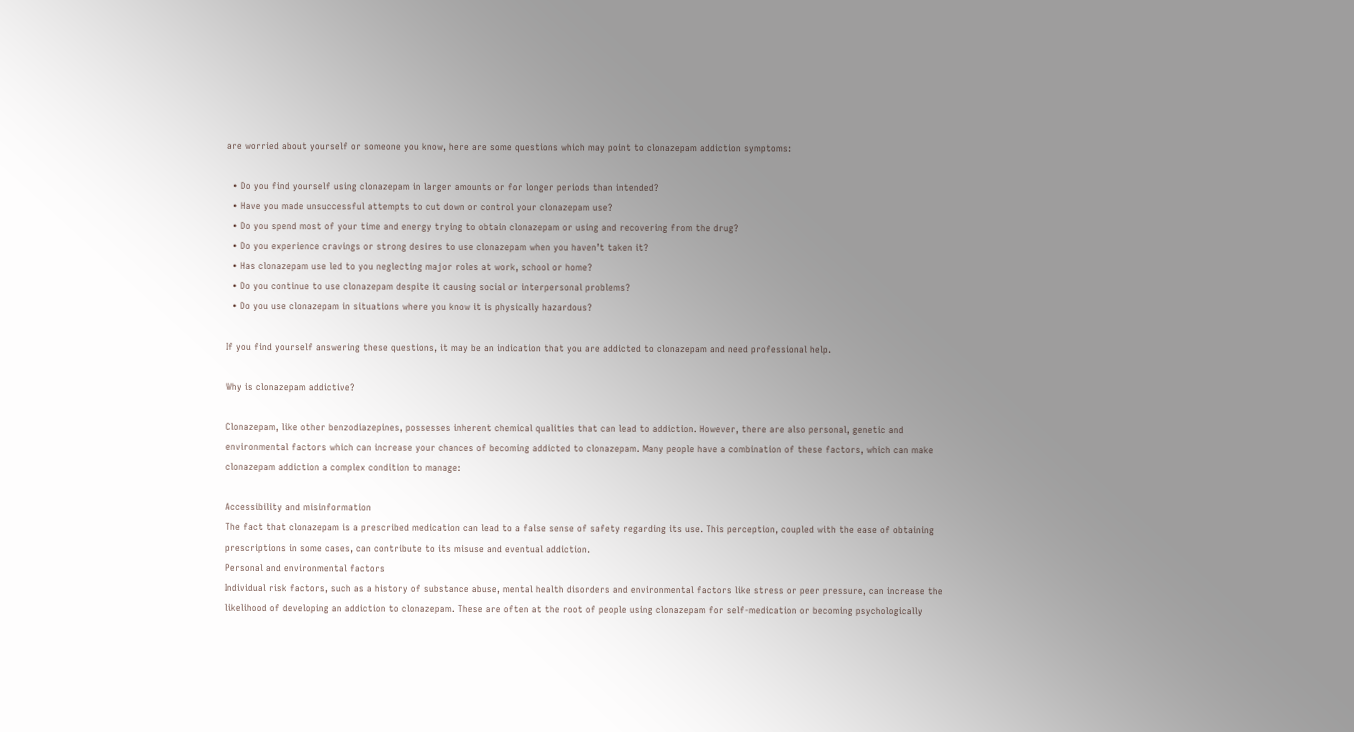are worried about yourself or someone you know, here are some questions which may point to clonazepam addiction symptoms:

  • Do you find yourself using clonazepam in larger amounts or for longer periods than intended?
  • Have you made unsuccessful attempts to cut down or control your clonazepam use?
  • Do you spend most of your time and energy trying to obtain clonazepam or using and recovering from the drug?
  • Do you experience cravings or strong desires to use clonazepam when you haven’t taken it?
  • Has clonazepam use led to you neglecting major roles at work, school or home?
  • Do you continue to use clonazepam despite it causing social or interpersonal problems?
  • Do you use clonazepam in situations where you know it is physically hazardous?

If you find yourself answering these questions, it may be an indication that you are addicted to clonazepam and need professional help.

Why is clonazepam addictive?

Clonazepam, like other benzodiazepines, possesses inherent chemical qualities that can lead to addiction. However, there are also personal, genetic and environmental factors which can increase your chances of becoming addicted to clonazepam. Many people have a combination of these factors, which can make clonazepam addiction a complex condition to manage:

Accessibility and misinformation
The fact that clonazepam is a prescribed medication can lead to a false sense of safety regarding its use. This perception, coupled with the ease of obtaining prescriptions in some cases, can contribute to its misuse and eventual addiction.
Personal and environmental factors
Individual risk factors, such as a history of substance abuse, mental health disorders and environmental factors like stress or peer pressure, can increase the likelihood of developing an addiction to clonazepam. These are often at the root of people using clonazepam for self-medication or becoming psychologically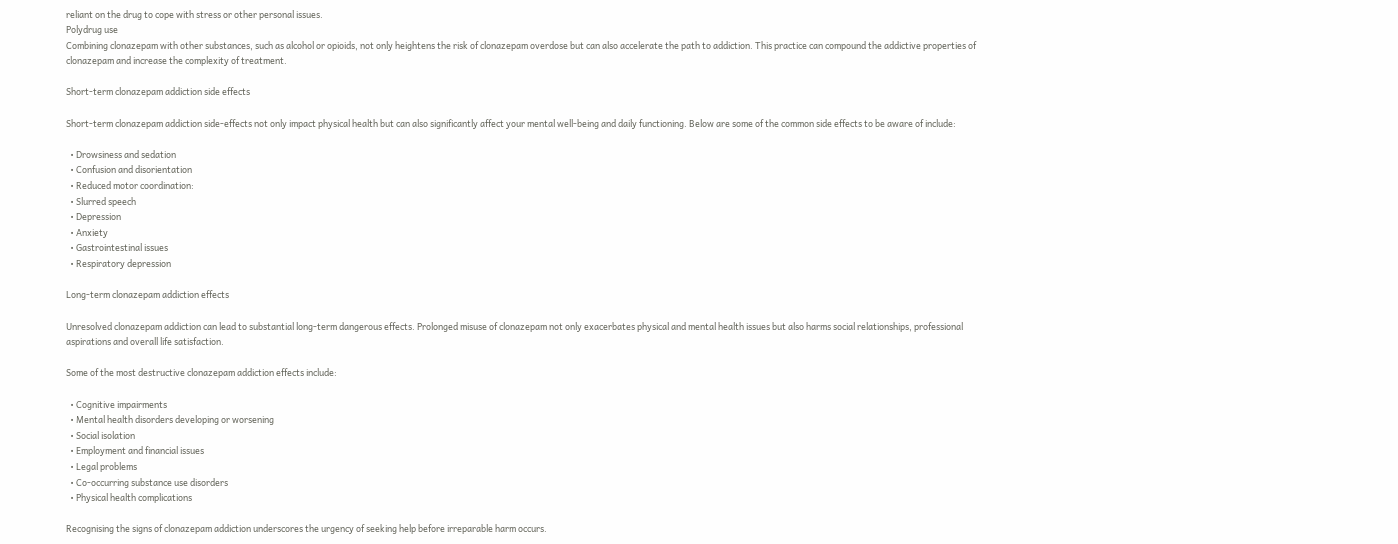reliant on the drug to cope with stress or other personal issues.
Polydrug use
Combining clonazepam with other substances, such as alcohol or opioids, not only heightens the risk of clonazepam overdose but can also accelerate the path to addiction. This practice can compound the addictive properties of clonazepam and increase the complexity of treatment.

Short-term clonazepam addiction side effects

Short-term clonazepam addiction side-effects not only impact physical health but can also significantly affect your mental well-being and daily functioning. Below are some of the common side effects to be aware of include:

  • Drowsiness and sedation
  • Confusion and disorientation
  • Reduced motor coordination:
  • Slurred speech
  • Depression
  • Anxiety
  • Gastrointestinal issues
  • Respiratory depression

Long-term clonazepam addiction effects

Unresolved clonazepam addiction can lead to substantial long-term dangerous effects. Prolonged misuse of clonazepam not only exacerbates physical and mental health issues but also harms social relationships, professional aspirations and overall life satisfaction.

Some of the most destructive clonazepam addiction effects include:

  • Cognitive impairments
  • Mental health disorders developing or worsening
  • Social isolation
  • Employment and financial issues
  • Legal problems
  • Co-occurring substance use disorders
  • Physical health complications

Recognising the signs of clonazepam addiction underscores the urgency of seeking help before irreparable harm occurs.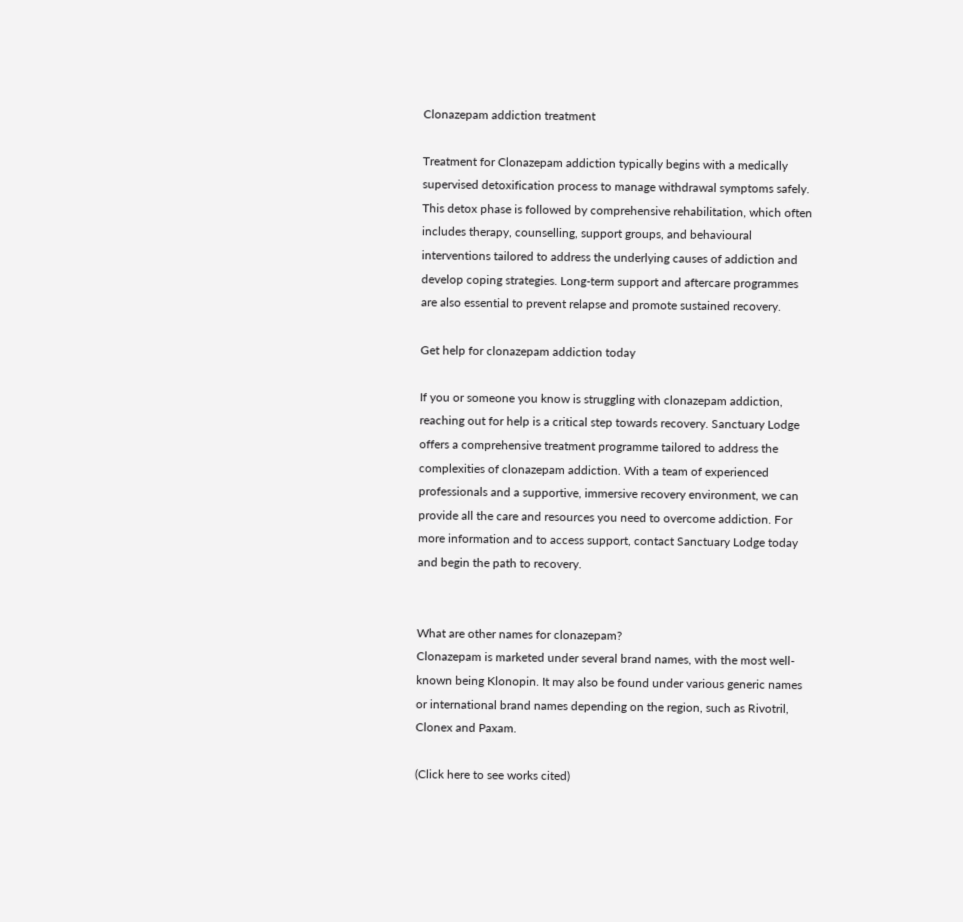Clonazepam addiction treatment

Treatment for Clonazepam addiction typically begins with a medically supervised detoxification process to manage withdrawal symptoms safely. This detox phase is followed by comprehensive rehabilitation, which often includes therapy, counselling, support groups, and behavioural interventions tailored to address the underlying causes of addiction and develop coping strategies. Long-term support and aftercare programmes are also essential to prevent relapse and promote sustained recovery.

Get help for clonazepam addiction today

If you or someone you know is struggling with clonazepam addiction, reaching out for help is a critical step towards recovery. Sanctuary Lodge offers a comprehensive treatment programme tailored to address the complexities of clonazepam addiction. With a team of experienced professionals and a supportive, immersive recovery environment, we can provide all the care and resources you need to overcome addiction. For more information and to access support, contact Sanctuary Lodge today and begin the path to recovery.


What are other names for clonazepam?
Clonazepam is marketed under several brand names, with the most well-known being Klonopin. It may also be found under various generic names or international brand names depending on the region, such as Rivotril, Clonex and Paxam.

(Click here to see works cited)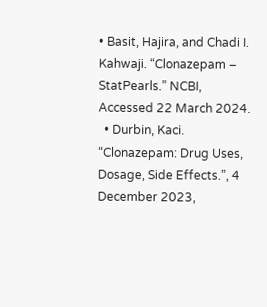• Basit, Hajira, and Chadi I. Kahwaji. “Clonazepam – StatPearls.” NCBI, Accessed 22 March 2024.
  • Durbin, Kaci. “Clonazepam: Drug Uses, Dosage, Side Effects.”, 4 December 2023,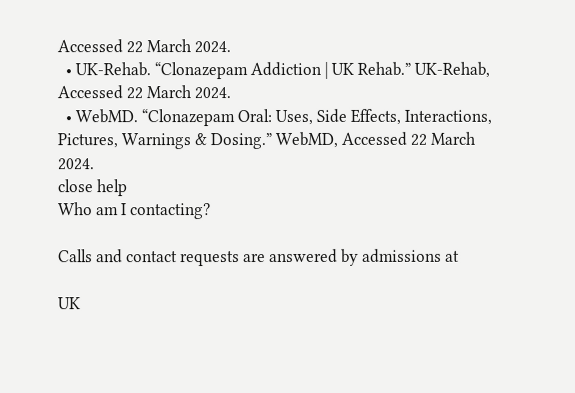Accessed 22 March 2024.
  • UK-Rehab. “Clonazepam Addiction | UK Rehab.” UK-Rehab, Accessed 22 March 2024.
  • WebMD. “Clonazepam Oral: Uses, Side Effects, Interactions, Pictures, Warnings & Dosing.” WebMD, Accessed 22 March 2024.
close help
Who am I contacting?

Calls and contact requests are answered by admissions at

UK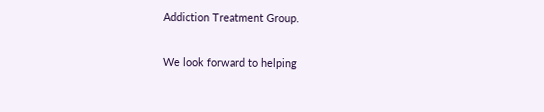Addiction Treatment Group.

We look forward to helping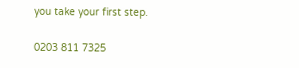you take your first step.

0203 811 7325